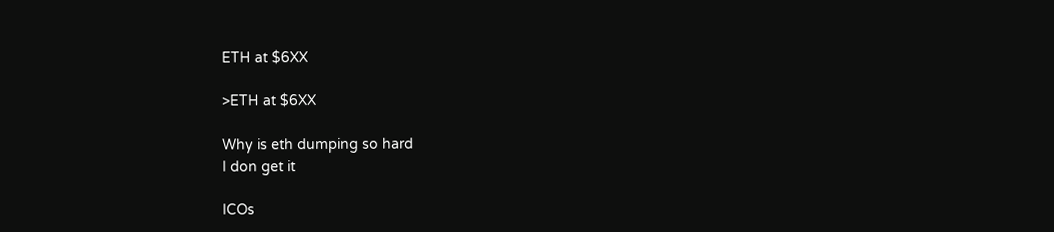ETH at $6XX

>ETH at $6XX

Why is eth dumping so hard
I don get it

ICOs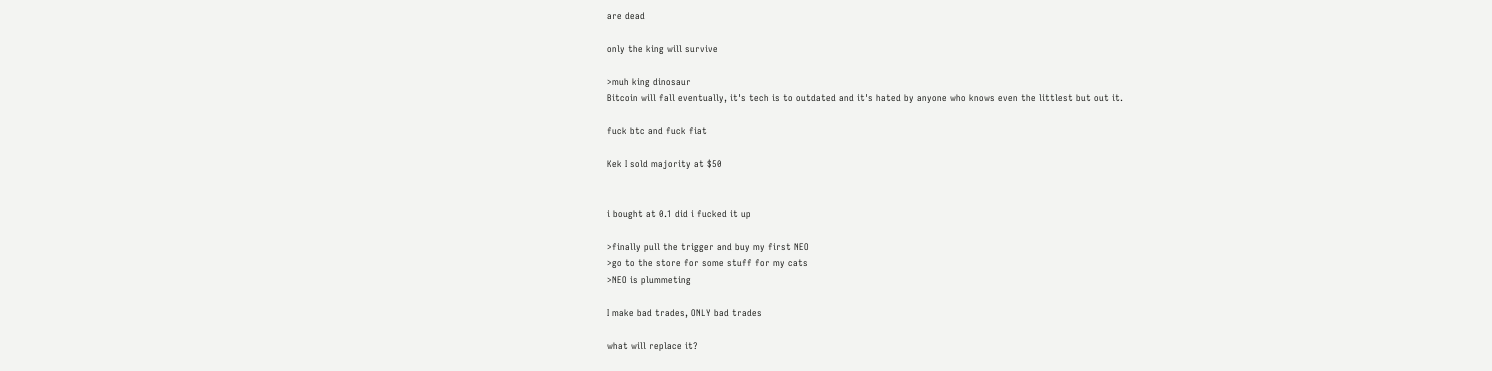are dead

only the king will survive

>muh king dinosaur
Bitcoin will fall eventually, it's tech is to outdated and it's hated by anyone who knows even the littlest but out it.

fuck btc and fuck fiat

Kek I sold majority at $50


i bought at 0.1 did i fucked it up

>finally pull the trigger and buy my first NEO
>go to the store for some stuff for my cats
>NEO is plummeting

I make bad trades, ONLY bad trades

what will replace it?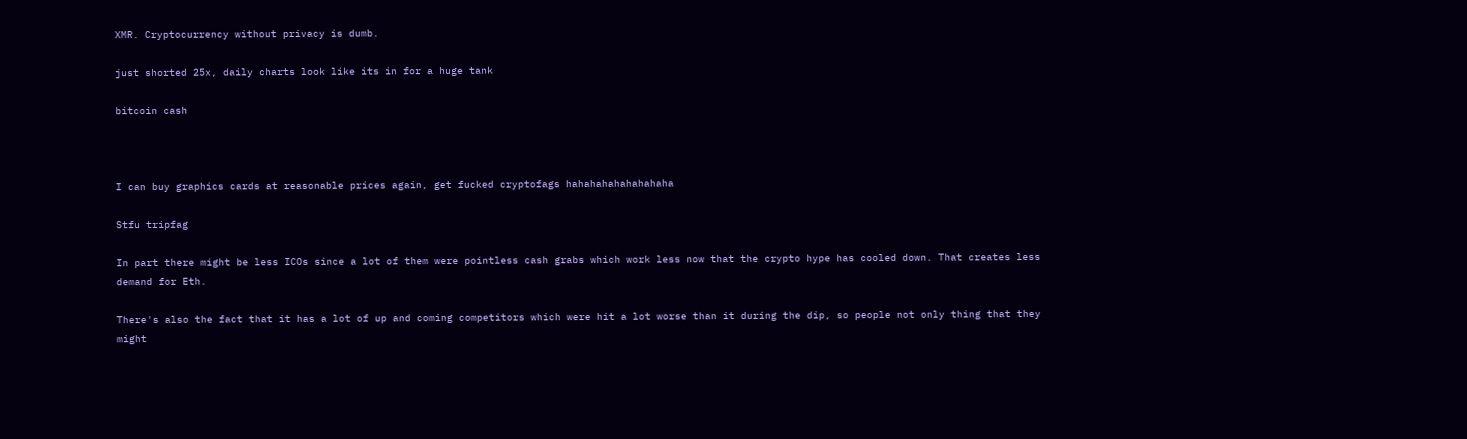XMR. Cryptocurrency without privacy is dumb.

just shorted 25x, daily charts look like its in for a huge tank

bitcoin cash



I can buy graphics cards at reasonable prices again, get fucked cryptofags hahahahahahahahaha

Stfu tripfag

In part there might be less ICOs since a lot of them were pointless cash grabs which work less now that the crypto hype has cooled down. That creates less demand for Eth.

There's also the fact that it has a lot of up and coming competitors which were hit a lot worse than it during the dip, so people not only thing that they might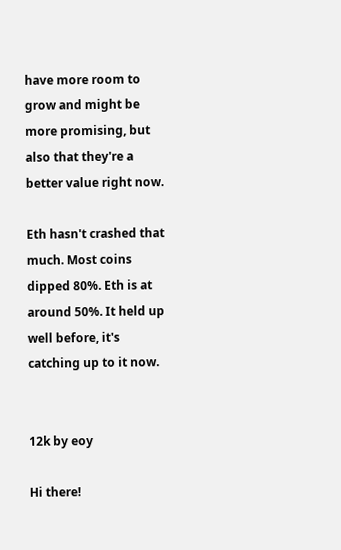have more room to grow and might be more promising, but also that they're a better value right now.

Eth hasn't crashed that much. Most coins dipped 80%. Eth is at around 50%. It held up well before, it's catching up to it now.


12k by eoy

Hi there!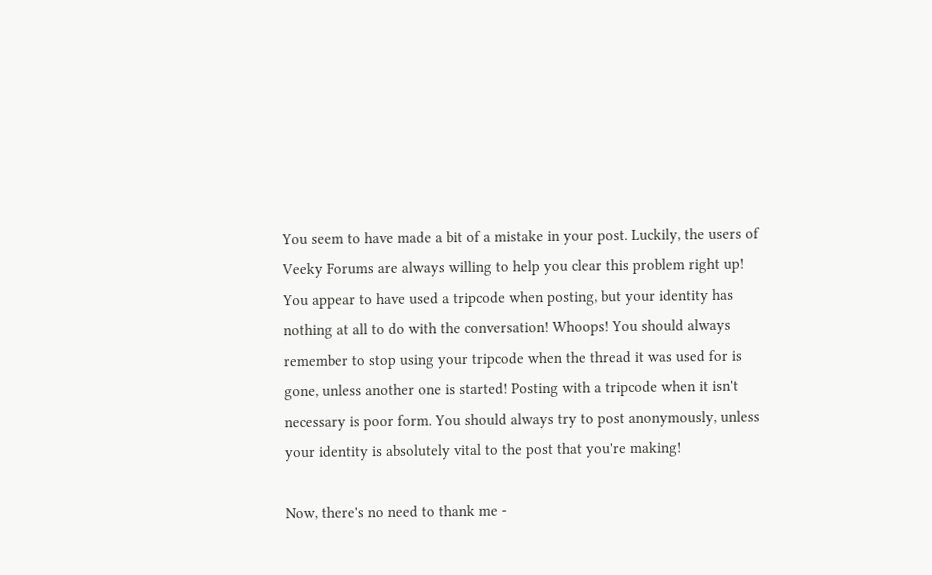You seem to have made a bit of a mistake in your post. Luckily, the users of Veeky Forums are always willing to help you clear this problem right up! You appear to have used a tripcode when posting, but your identity has nothing at all to do with the conversation! Whoops! You should always remember to stop using your tripcode when the thread it was used for is gone, unless another one is started! Posting with a tripcode when it isn't necessary is poor form. You should always try to post anonymously, unless your identity is absolutely vital to the post that you're making!

Now, there's no need to thank me -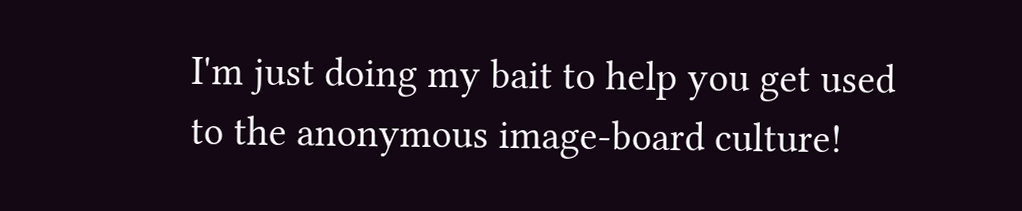I'm just doing my bait to help you get used to the anonymous image-board culture!